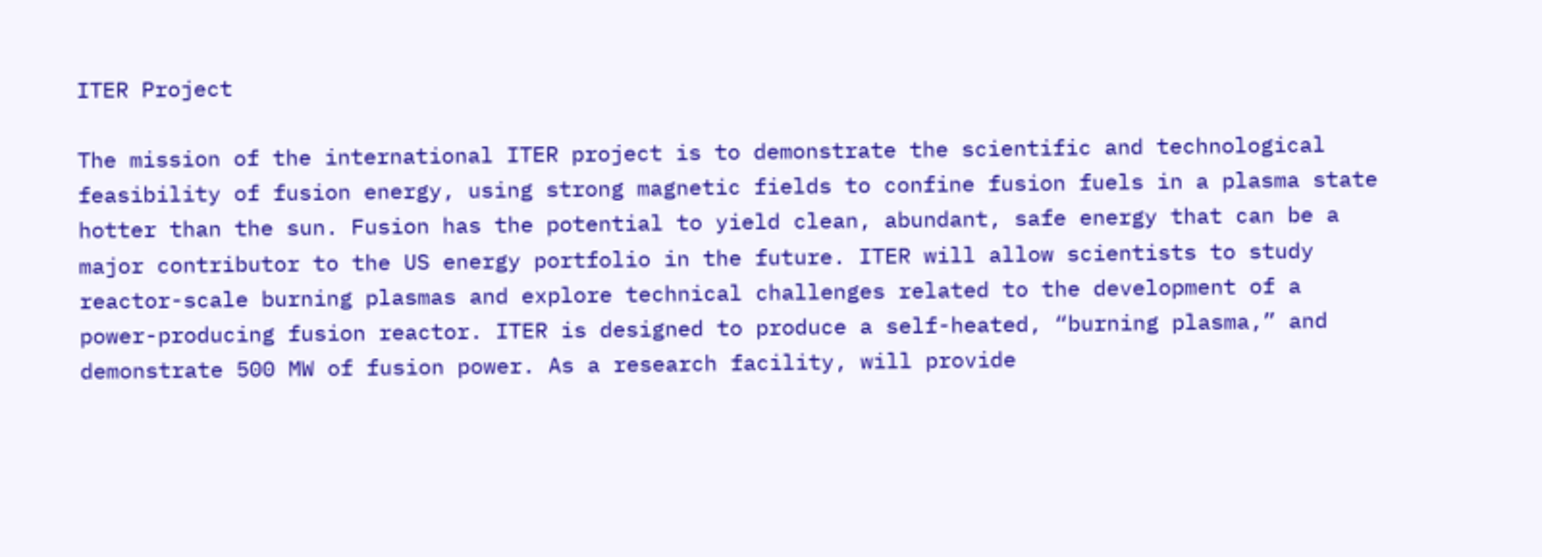ITER Project

The mission of the international ITER project is to demonstrate the scientific and technological feasibility of fusion energy, using strong magnetic fields to confine fusion fuels in a plasma state hotter than the sun. Fusion has the potential to yield clean, abundant, safe energy that can be a major contributor to the US energy portfolio in the future. ITER will allow scientists to study reactor-scale burning plasmas and explore technical challenges related to the development of a power-producing fusion reactor. ITER is designed to produce a self-heated, “burning plasma,” and demonstrate 500 MW of fusion power. As a research facility, will provide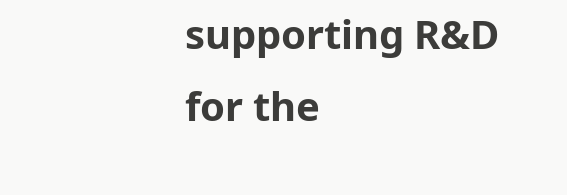supporting R&D for the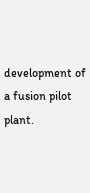development of a fusion pilot plant.